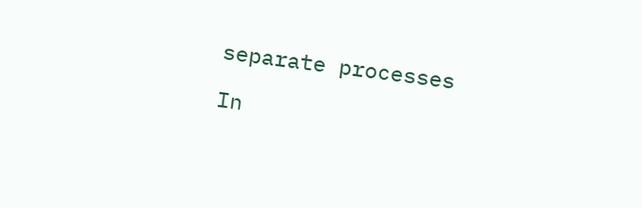separate processes

In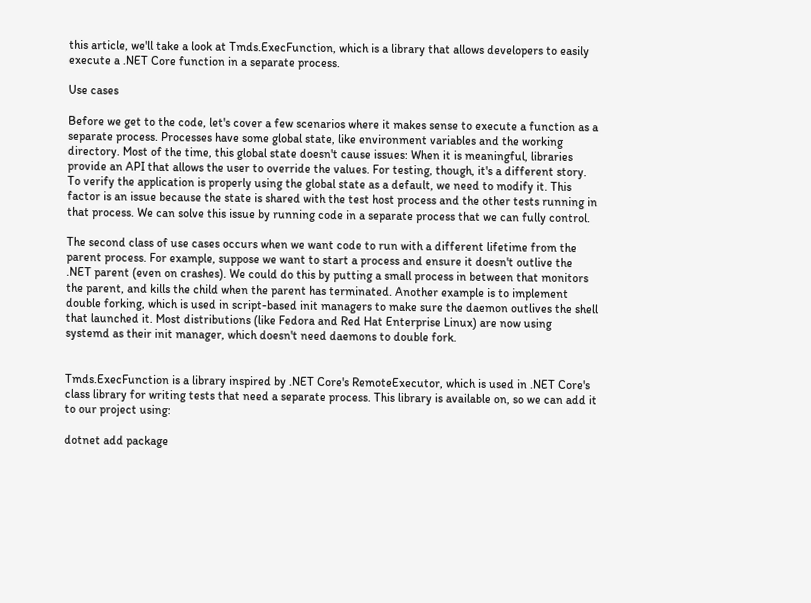this article, we'll take a look at Tmds.ExecFunction, which is a library that allows developers to easily execute a .NET Core function in a separate process.

Use cases

Before we get to the code, let's cover a few scenarios where it makes sense to execute a function as a separate process. Processes have some global state, like environment variables and the working directory. Most of the time, this global state doesn't cause issues: When it is meaningful, libraries provide an API that allows the user to override the values. For testing, though, it's a different story. To verify the application is properly using the global state as a default, we need to modify it. This factor is an issue because the state is shared with the test host process and the other tests running in that process. We can solve this issue by running code in a separate process that we can fully control.

The second class of use cases occurs when we want code to run with a different lifetime from the parent process. For example, suppose we want to start a process and ensure it doesn't outlive the .NET parent (even on crashes). We could do this by putting a small process in between that monitors the parent, and kills the child when the parent has terminated. Another example is to implement double forking, which is used in script-based init managers to make sure the daemon outlives the shell that launched it. Most distributions (like Fedora and Red Hat Enterprise Linux) are now using systemd as their init manager, which doesn't need daemons to double fork.


Tmds.ExecFunction is a library inspired by .NET Core's RemoteExecutor, which is used in .NET Core's class library for writing tests that need a separate process. This library is available on, so we can add it to our project using:

dotnet add package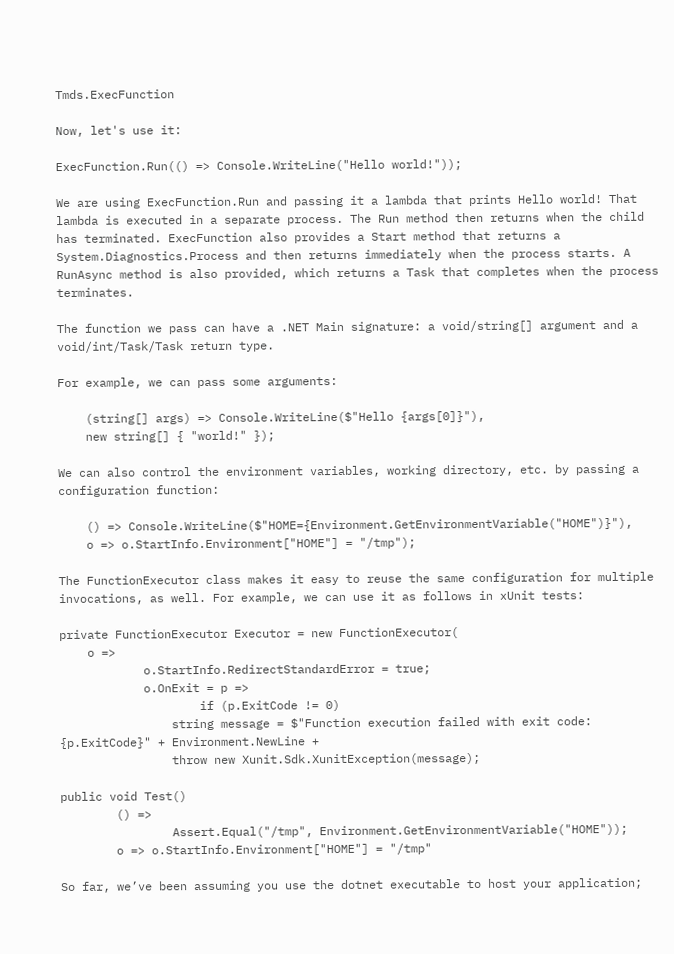Tmds.ExecFunction

Now, let's use it:

ExecFunction.Run(() => Console.WriteLine("Hello world!"));

We are using ExecFunction.Run and passing it a lambda that prints Hello world! That lambda is executed in a separate process. The Run method then returns when the child has terminated. ExecFunction also provides a Start method that returns a System.Diagnostics.Process and then returns immediately when the process starts. A RunAsync method is also provided, which returns a Task that completes when the process terminates.

The function we pass can have a .NET Main signature: a void/string[] argument and a void/int/Task/Task return type.

For example, we can pass some arguments:

    (string[] args) => Console.WriteLine($"Hello {args[0]}"),
    new string[] { "world!" });

We can also control the environment variables, working directory, etc. by passing a configuration function:

    () => Console.WriteLine($"HOME={Environment.GetEnvironmentVariable("HOME")}"),
    o => o.StartInfo.Environment["HOME"] = "/tmp");

The FunctionExecutor class makes it easy to reuse the same configuration for multiple invocations, as well. For example, we can use it as follows in xUnit tests:

private FunctionExecutor Executor = new FunctionExecutor(
    o =>
            o.StartInfo.RedirectStandardError = true;
            o.OnExit = p =>
                    if (p.ExitCode != 0)
                string message = $"Function execution failed with exit code: {p.ExitCode}" + Environment.NewLine +
                throw new Xunit.Sdk.XunitException(message);

public void Test()
        () =>
                Assert.Equal("/tmp", Environment.GetEnvironmentVariable("HOME"));
        o => o.StartInfo.Environment["HOME"] = "/tmp"

So far, we’ve been assuming you use the dotnet executable to host your application;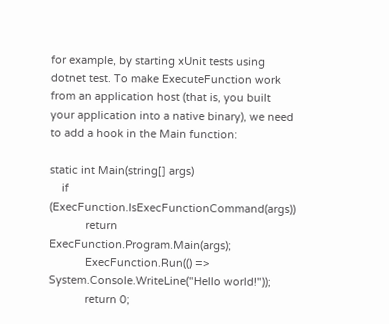for example, by starting xUnit tests using dotnet test. To make ExecuteFunction work from an application host (that is, you built your application into a native binary), we need to add a hook in the Main function:

static int Main(string[] args)
    if (ExecFunction.IsExecFunctionCommand(args))
            return ExecFunction.Program.Main(args);
            ExecFunction.Run(() => System.Console.WriteLine("Hello world!"));
            return 0;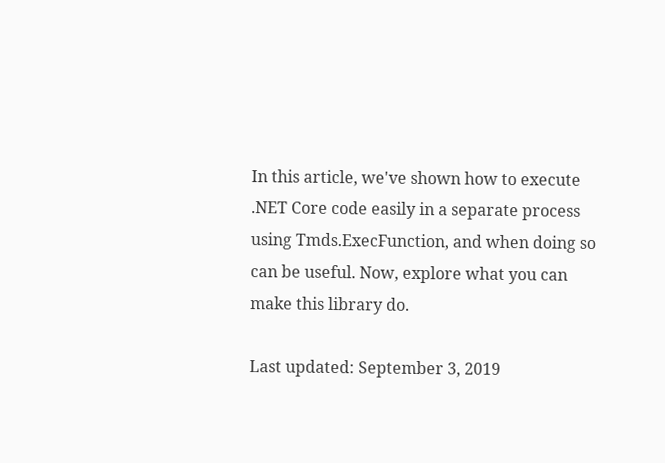In this article, we've shown how to execute .NET Core code easily in a separate process using Tmds.ExecFunction, and when doing so can be useful. Now, explore what you can make this library do.

Last updated: September 3, 2019